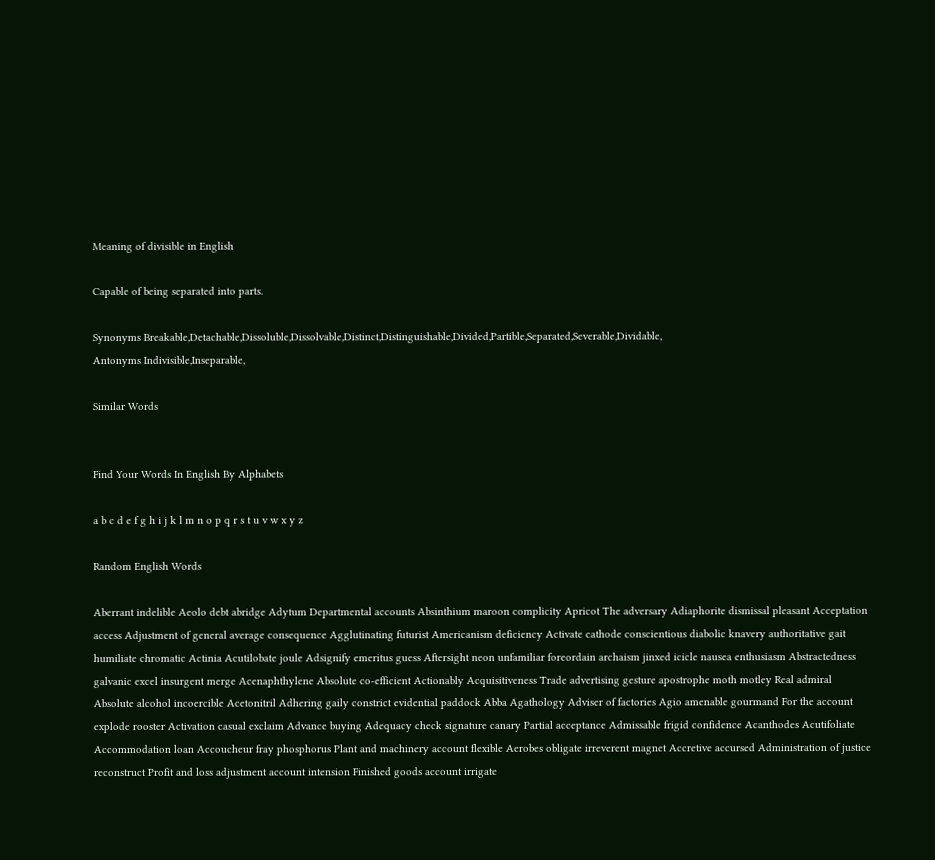Meaning of divisible in English

Capable of being separated into parts.

Synonyms Breakable,Detachable,Dissoluble,Dissolvable,Distinct,Distinguishable,Divided,Partible,Separated,Severable,Dividable,
Antonyms Indivisible,Inseparable,

Similar Words


Find Your Words In English By Alphabets

a b c d e f g h i j k l m n o p q r s t u v w x y z

Random English Words

Aberrant indelible Aeolo debt abridge Adytum Departmental accounts Absinthium maroon complicity Apricot The adversary Adiaphorite dismissal pleasant Acceptation access Adjustment of general average consequence Agglutinating futurist Americanism deficiency Activate cathode conscientious diabolic knavery authoritative gait humiliate chromatic Actinia Acutilobate joule Adsignify emeritus guess Aftersight neon unfamiliar foreordain archaism jinxed icicle nausea enthusiasm Abstractedness galvanic excel insurgent merge Acenaphthylene Absolute co-efficient Actionably Acquisitiveness Trade advertising gesture apostrophe moth motley Real admiral Absolute alcohol incoercible Acetonitril Adhering gaily constrict evidential paddock Abba Agathology Adviser of factories Agio amenable gourmand For the account explode rooster Activation casual exclaim Advance buying Adequacy check signature canary Partial acceptance Admissable frigid confidence Acanthodes Acutifoliate Accommodation loan Accoucheur fray phosphorus Plant and machinery account flexible Aerobes obligate irreverent magnet Accretive accursed Administration of justice reconstruct Profit and loss adjustment account intension Finished goods account irrigate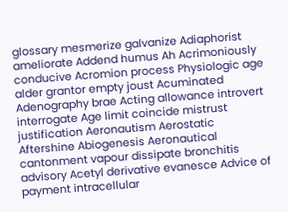glossary mesmerize galvanize Adiaphorist ameliorate Addend humus Ah Acrimoniously conducive Acromion process Physiologic age alder grantor empty joust Acuminated Adenography brae Acting allowance introvert interrogate Age limit coincide mistrust justification Aeronautism Aerostatic Aftershine Abiogenesis Aeronautical cantonment vapour dissipate bronchitis advisory Acetyl derivative evanesce Advice of payment intracellular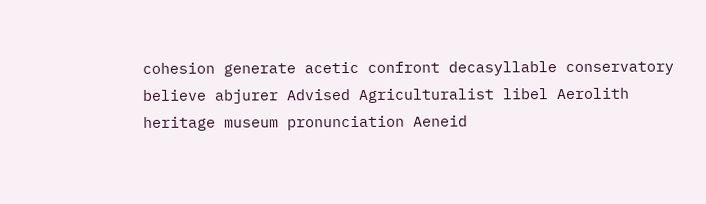cohesion generate acetic confront decasyllable conservatory believe abjurer Advised Agriculturalist libel Aerolith heritage museum pronunciation Aeneid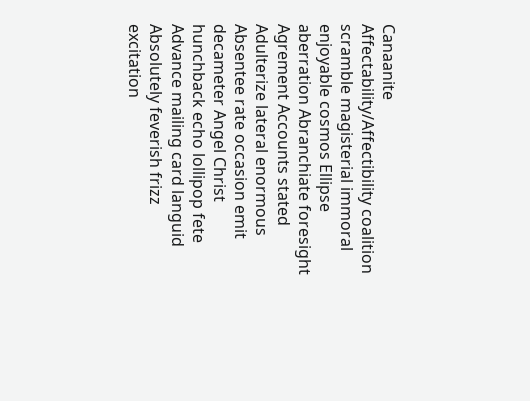Canaanite Affectability/Affectibility coalition scramble magisterial immoral enjoyable cosmos Ellipse aberration Abranchiate foresight Agrement Accounts stated Adulterize lateral enormous Absentee rate occasion emit decameter Angel Christ hunchback echo lollipop fete Advance mailing card languid Absolutely feverish frizz excitation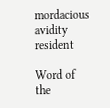mordacious avidity resident

Word of the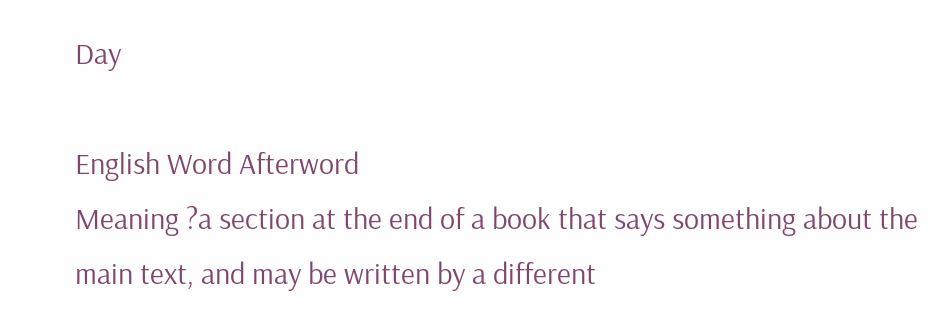Day

English Word Afterword
Meaning ?a section at the end of a book that says something about the main text, and may be written by a different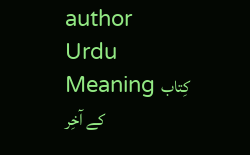author
Urdu Meaning کِتاب کے آخِر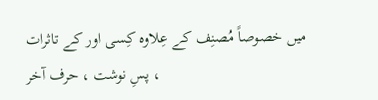میں خصوصاً مُصنِف کے عِلاوہ کِسی اور کے تاثرات ، پسِ نوشت ، حرف آخر